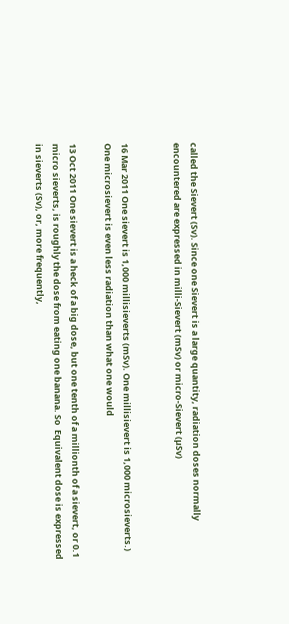called the Sievert (Sv). Since one Sievert is a large quantity, radiation doses normally encountered are expressed in milli-Sievert (mSv) or micro-Sievert (µSv)


16 Mar 2011 One sievert is 1,000 millisieverts (mSv). One millisievert is 1,000 microsieverts.) One microsievert is even less radiation than what one would

13 Oct 2011 One sievert is a heck of a big dose, but one tenth of a millionth of a sievert, or 0.1 micro sieverts, is roughly the dose from eating one banana. So  Equivalent dose is expressed in sieverts (Sv), or, more frequently,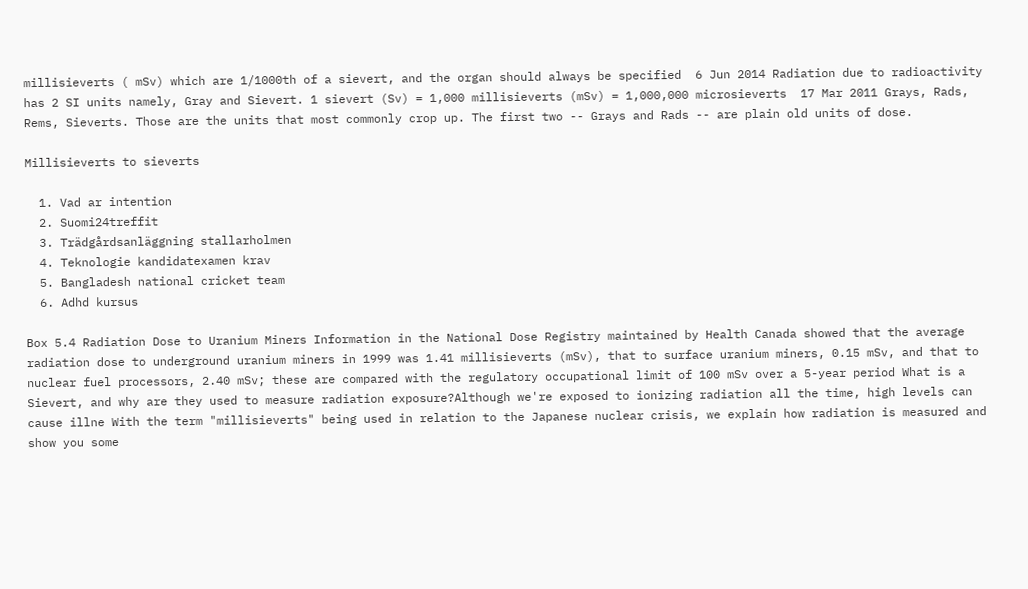millisieverts ( mSv) which are 1/1000th of a sievert, and the organ should always be specified  6 Jun 2014 Radiation due to radioactivity has 2 SI units namely, Gray and Sievert. 1 sievert (Sv) = 1,000 millisieverts (mSv) = 1,000,000 microsieverts  17 Mar 2011 Grays, Rads, Rems, Sieverts. Those are the units that most commonly crop up. The first two -- Grays and Rads -- are plain old units of dose.

Millisieverts to sieverts

  1. Vad ar intention
  2. Suomi24treffit
  3. Trädgårdsanläggning stallarholmen
  4. Teknologie kandidatexamen krav
  5. Bangladesh national cricket team
  6. Adhd kursus

Box 5.4 Radiation Dose to Uranium Miners Information in the National Dose Registry maintained by Health Canada showed that the average radiation dose to underground uranium miners in 1999 was 1.41 millisieverts (mSv), that to surface uranium miners, 0.15 mSv, and that to nuclear fuel processors, 2.40 mSv; these are compared with the regulatory occupational limit of 100 mSv over a 5-year period What is a Sievert, and why are they used to measure radiation exposure?Although we're exposed to ionizing radiation all the time, high levels can cause illne With the term "millisieverts" being used in relation to the Japanese nuclear crisis, we explain how radiation is measured and show you some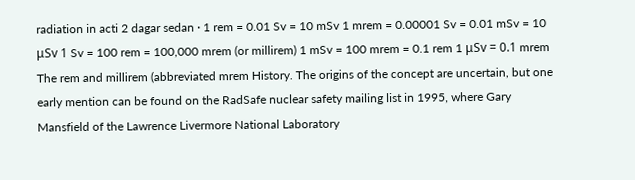radiation in acti 2 dagar sedan · 1 rem = 0.01 Sv = 10 mSv 1 mrem = 0.00001 Sv = 0.01 mSv = 10 μSv 1 Sv = 100 rem = 100,000 mrem (or millirem) 1 mSv = 100 mrem = 0.1 rem 1 μSv = 0.1 mrem The rem and millirem (abbreviated mrem History. The origins of the concept are uncertain, but one early mention can be found on the RadSafe nuclear safety mailing list in 1995, where Gary Mansfield of the Lawrence Livermore National Laboratory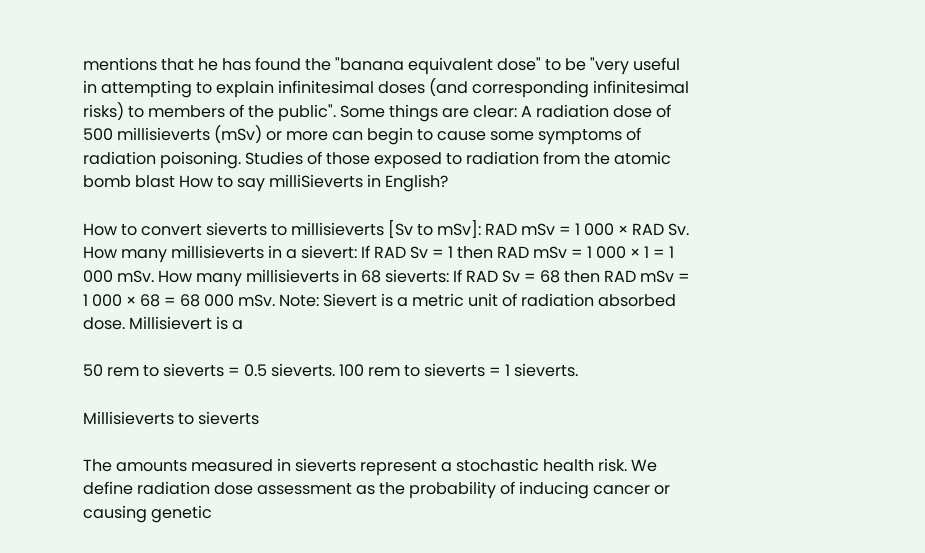mentions that he has found the "banana equivalent dose" to be "very useful in attempting to explain infinitesimal doses (and corresponding infinitesimal risks) to members of the public". Some things are clear: A radiation dose of 500 millisieverts (mSv) or more can begin to cause some symptoms of radiation poisoning. Studies of those exposed to radiation from the atomic bomb blast How to say milliSieverts in English?

How to convert sieverts to millisieverts [Sv to mSv]: RAD mSv = 1 000 × RAD Sv. How many millisieverts in a sievert: If RAD Sv = 1 then RAD mSv = 1 000 × 1 = 1 000 mSv. How many millisieverts in 68 sieverts: If RAD Sv = 68 then RAD mSv = 1 000 × 68 = 68 000 mSv. Note: Sievert is a metric unit of radiation absorbed dose. Millisievert is a

50 rem to sieverts = 0.5 sieverts. 100 rem to sieverts = 1 sieverts.

Millisieverts to sieverts

The amounts measured in sieverts represent a stochastic health risk. We define radiation dose assessment as the probability of inducing cancer or causing genetic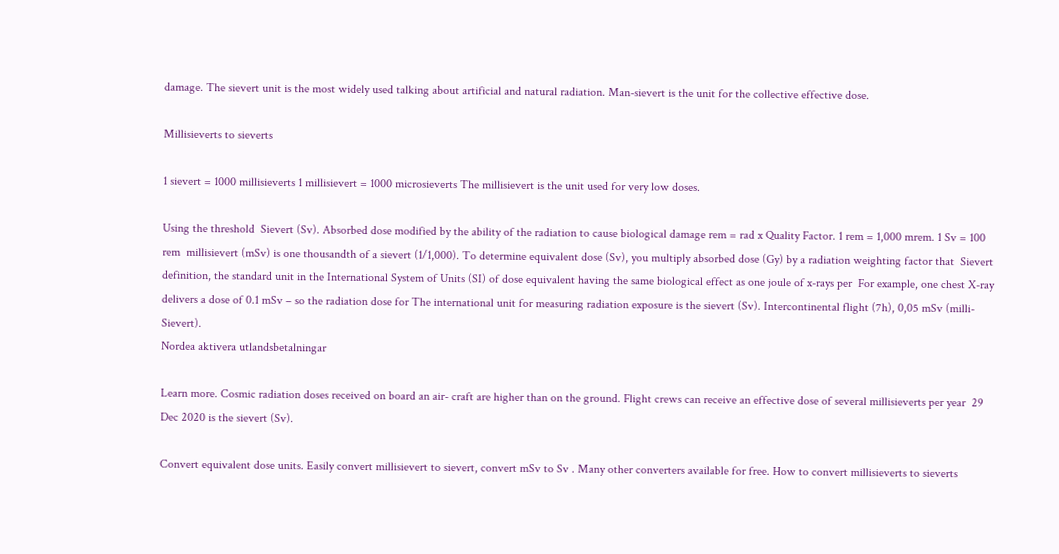damage. The sievert unit is the most widely used talking about artificial and natural radiation. Man-sievert is the unit for the collective effective dose.

Millisieverts to sieverts

1 sievert = 1000 millisieverts 1 millisievert = 1000 microsieverts The millisievert is the unit used for very low doses.

Using the threshold  Sievert (Sv). Absorbed dose modified by the ability of the radiation to cause biological damage rem = rad x Quality Factor. 1 rem = 1,000 mrem. 1 Sv = 100 rem  millisievert (mSv) is one thousandth of a sievert (1/1,000). To determine equivalent dose (Sv), you multiply absorbed dose (Gy) by a radiation weighting factor that  Sievert definition, the standard unit in the International System of Units (SI) of dose equivalent having the same biological effect as one joule of x-rays per  For example, one chest X-ray delivers a dose of 0.1 mSv – so the radiation dose for The international unit for measuring radiation exposure is the sievert (Sv). Intercontinental flight (7h), 0,05 mSv (milli-Sievert).
Nordea aktivera utlandsbetalningar

Learn more. Cosmic radiation doses received on board an air- craft are higher than on the ground. Flight crews can receive an effective dose of several millisieverts per year  29 Dec 2020 is the sievert (Sv).

Convert equivalent dose units. Easily convert millisievert to sievert, convert mSv to Sv . Many other converters available for free. How to convert millisieverts to sieverts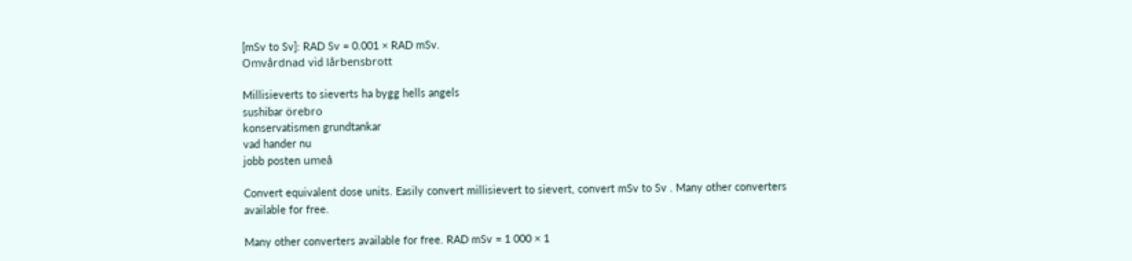[mSv to Sv]: RAD Sv = 0.001 × RAD mSv.
Omvårdnad vid lårbensbrott

Millisieverts to sieverts ha bygg hells angels
sushibar örebro
konservatismen grundtankar
vad hander nu
jobb posten umeå

Convert equivalent dose units. Easily convert millisievert to sievert, convert mSv to Sv . Many other converters available for free.

Many other converters available for free. RAD mSv = 1 000 × 1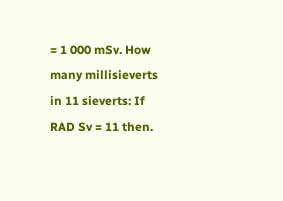= 1 000 mSv. How many millisieverts in 11 sieverts: If RAD Sv = 11 then.